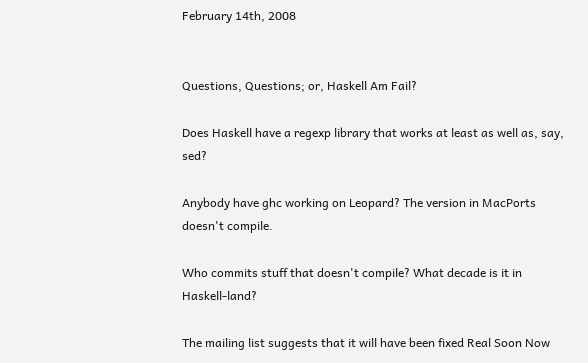February 14th, 2008


Questions, Questions; or, Haskell Am Fail?

Does Haskell have a regexp library that works at least as well as, say, sed?

Anybody have ghc working on Leopard? The version in MacPorts doesn't compile.

Who commits stuff that doesn't compile? What decade is it in Haskell-land?

The mailing list suggests that it will have been fixed Real Soon Now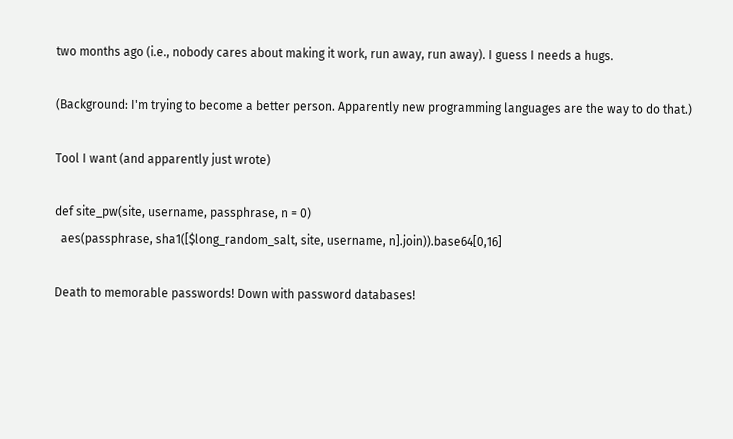two months ago (i.e., nobody cares about making it work, run away, run away). I guess I needs a hugs.

(Background: I'm trying to become a better person. Apparently new programming languages are the way to do that.)

Tool I want (and apparently just wrote)

def site_pw(site, username, passphrase, n = 0)
  aes(passphrase, sha1([$long_random_salt, site, username, n].join)).base64[0,16]

Death to memorable passwords! Down with password databases!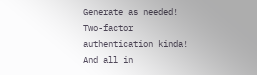Generate as needed! Two-factor authentication kinda! And all in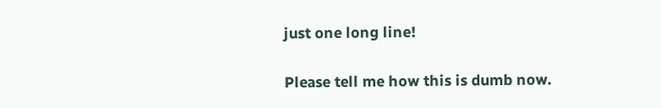just one long line!

Please tell me how this is dumb now.